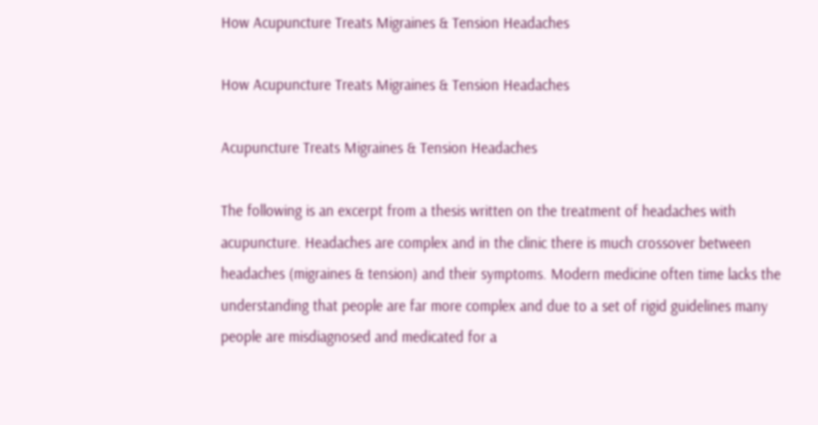How Acupuncture Treats Migraines & Tension Headaches

How Acupuncture Treats Migraines & Tension Headaches

Acupuncture Treats Migraines & Tension Headaches

The following is an excerpt from a thesis written on the treatment of headaches with acupuncture. Headaches are complex and in the clinic there is much crossover between headaches (migraines & tension) and their symptoms. Modern medicine often time lacks the understanding that people are far more complex and due to a set of rigid guidelines many people are misdiagnosed and medicated for a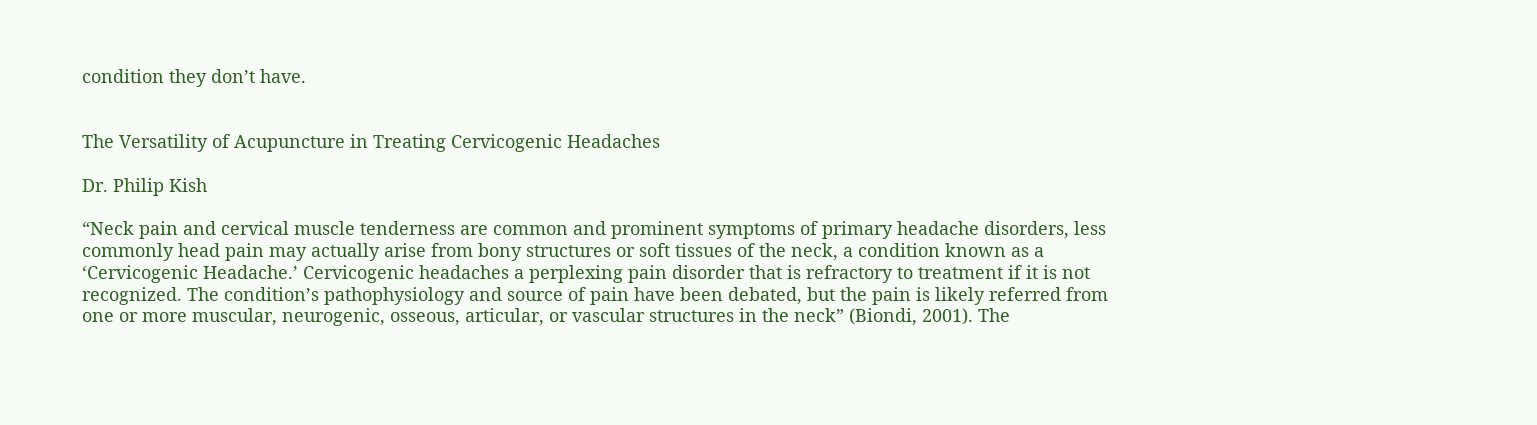condition they don’t have.


The Versatility of Acupuncture in Treating Cervicogenic Headaches

Dr. Philip Kish

“Neck pain and cervical muscle tenderness are common and prominent symptoms of primary headache disorders, less commonly head pain may actually arise from bony structures or soft tissues of the neck, a condition known as a ‘Cervicogenic Headache.’ Cervicogenic headaches a perplexing pain disorder that is refractory to treatment if it is not recognized. The condition’s pathophysiology and source of pain have been debated, but the pain is likely referred from one or more muscular, neurogenic, osseous, articular, or vascular structures in the neck” (Biondi, 2001). The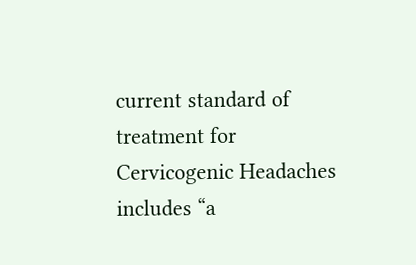current standard of treatment for Cervicogenic Headaches includes “a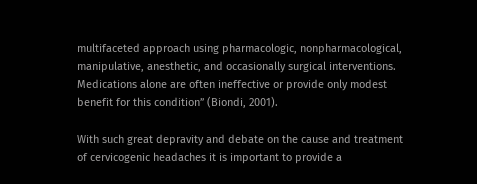multifaceted approach using pharmacologic, nonpharmacological, manipulative, anesthetic, and occasionally surgical interventions. Medications alone are often ineffective or provide only modest benefit for this condition” (Biondi, 2001).

With such great depravity and debate on the cause and treatment of cervicogenic headaches it is important to provide a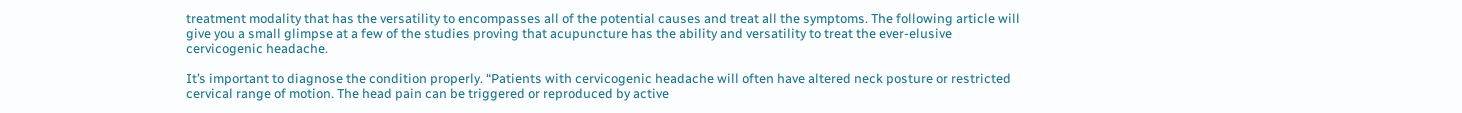treatment modality that has the versatility to encompasses all of the potential causes and treat all the symptoms. The following article will give you a small glimpse at a few of the studies proving that acupuncture has the ability and versatility to treat the ever-elusive cervicogenic headache.

It’s important to diagnose the condition properly. “Patients with cervicogenic headache will often have altered neck posture or restricted cervical range of motion. The head pain can be triggered or reproduced by active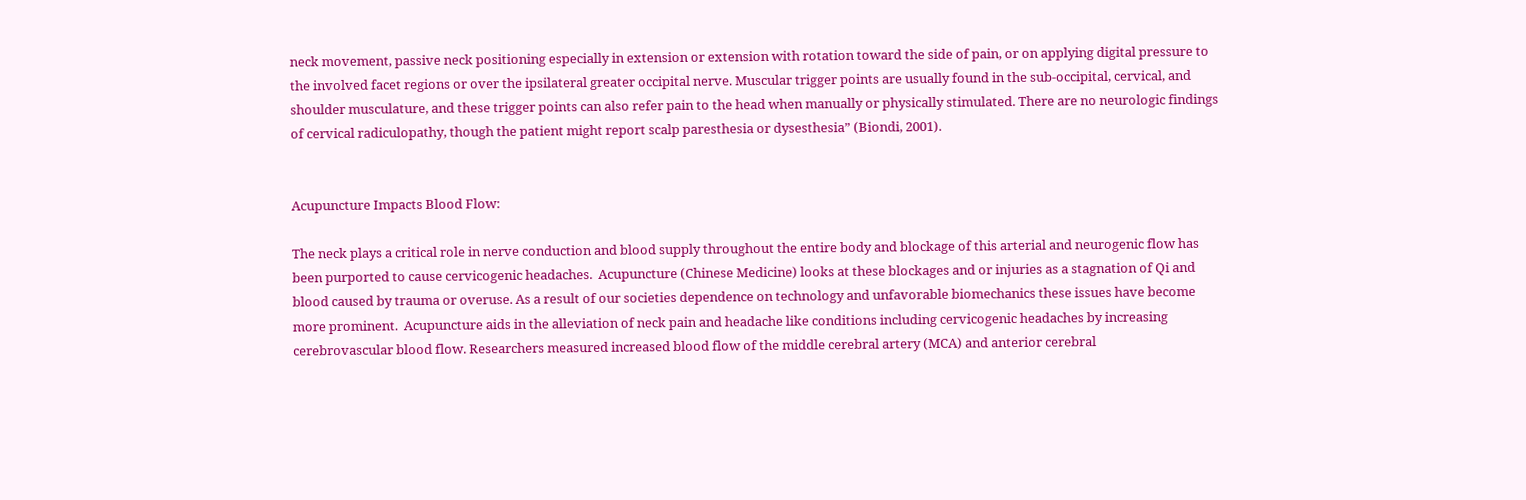neck movement, passive neck positioning especially in extension or extension with rotation toward the side of pain, or on applying digital pressure to the involved facet regions or over the ipsilateral greater occipital nerve. Muscular trigger points are usually found in the sub-occipital, cervical, and shoulder musculature, and these trigger points can also refer pain to the head when manually or physically stimulated. There are no neurologic findings of cervical radiculopathy, though the patient might report scalp paresthesia or dysesthesia” (Biondi, 2001).


Acupuncture Impacts Blood Flow:

The neck plays a critical role in nerve conduction and blood supply throughout the entire body and blockage of this arterial and neurogenic flow has been purported to cause cervicogenic headaches.  Acupuncture (Chinese Medicine) looks at these blockages and or injuries as a stagnation of Qi and blood caused by trauma or overuse. As a result of our societies dependence on technology and unfavorable biomechanics these issues have become more prominent.  Acupuncture aids in the alleviation of neck pain and headache like conditions including cervicogenic headaches by increasing cerebrovascular blood flow. Researchers measured increased blood flow of the middle cerebral artery (MCA) and anterior cerebral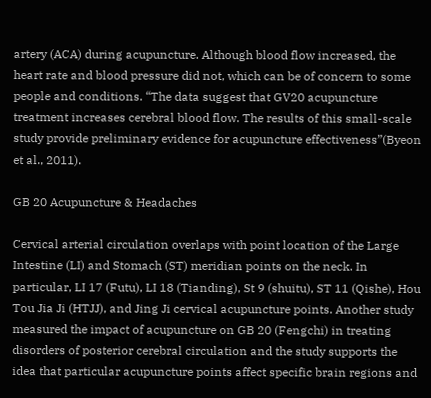artery (ACA) during acupuncture. Although blood flow increased, the heart rate and blood pressure did not, which can be of concern to some people and conditions. “The data suggest that GV20 acupuncture treatment increases cerebral blood flow. The results of this small-scale study provide preliminary evidence for acupuncture effectiveness”(Byeon et al., 2011).

GB 20 Acupuncture & Headaches

Cervical arterial circulation overlaps with point location of the Large Intestine (LI) and Stomach (ST) meridian points on the neck. In particular, LI 17 (Futu), LI 18 (Tianding), St 9 (shuitu), ST 11 (Qishe), Hou Tou Jia Ji (HTJJ), and Jing Ji cervical acupuncture points. Another study measured the impact of acupuncture on GB 20 (Fengchi) in treating disorders of posterior cerebral circulation and the study supports the idea that particular acupuncture points affect specific brain regions and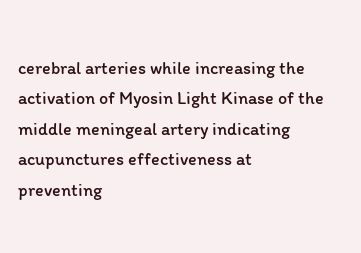cerebral arteries while increasing the activation of Myosin Light Kinase of the middle meningeal artery indicating acupunctures effectiveness at preventing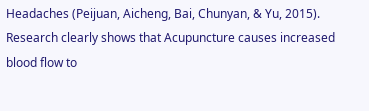Headaches (Peijuan, Aicheng, Bai, Chunyan, & Yu, 2015). Research clearly shows that Acupuncture causes increased blood flow to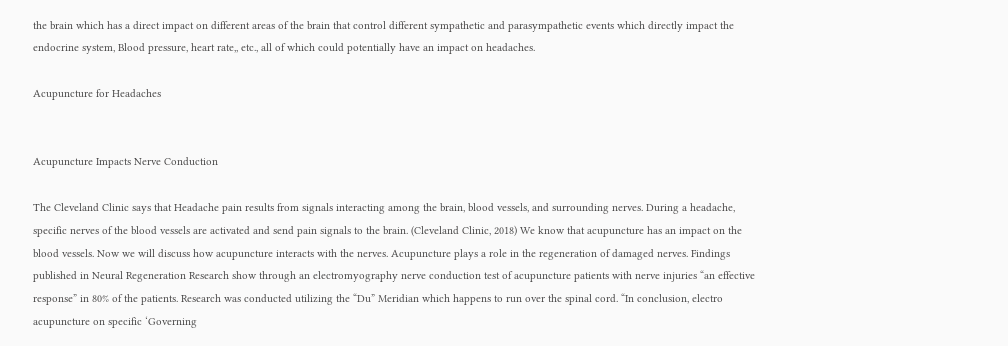the brain which has a direct impact on different areas of the brain that control different sympathetic and parasympathetic events which directly impact the endocrine system, Blood pressure, heart rate,, etc., all of which could potentially have an impact on headaches.

Acupuncture for Headaches


Acupuncture Impacts Nerve Conduction

The Cleveland Clinic says that Headache pain results from signals interacting among the brain, blood vessels, and surrounding nerves. During a headache, specific nerves of the blood vessels are activated and send pain signals to the brain. (Cleveland Clinic, 2018) We know that acupuncture has an impact on the blood vessels. Now we will discuss how acupuncture interacts with the nerves. Acupuncture plays a role in the regeneration of damaged nerves. Findings published in Neural Regeneration Research show through an electromyography nerve conduction test of acupuncture patients with nerve injuries “an effective response” in 80% of the patients. Research was conducted utilizing the “Du” Meridian which happens to run over the spinal cord. “In conclusion, electro acupuncture on specific ‘Governing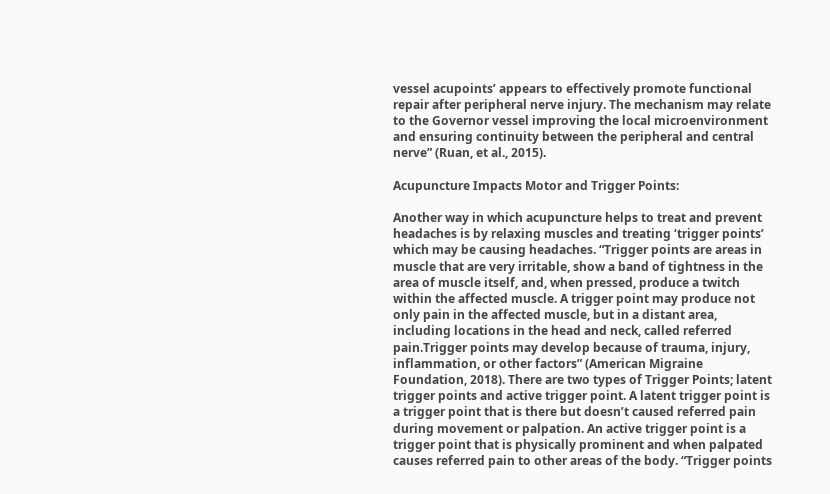vessel acupoints’ appears to effectively promote functional repair after peripheral nerve injury. The mechanism may relate to the Governor vessel improving the local microenvironment and ensuring continuity between the peripheral and central nerve” (Ruan, et al., 2015).

Acupuncture Impacts Motor and Trigger Points:

Another way in which acupuncture helps to treat and prevent headaches is by relaxing muscles and treating ‘trigger points’ which may be causing headaches. “Trigger points are areas in muscle that are very irritable, show a band of tightness in the area of muscle itself, and, when pressed, produce a twitch within the affected muscle. A trigger point may produce not only pain in the affected muscle, but in a distant area, including locations in the head and neck, called referred pain.Trigger points may develop because of trauma, injury, inflammation, or other factors” (American Migraine Foundation, 2018). There are two types of Trigger Points; latent trigger points and active trigger point. A latent trigger point is a trigger point that is there but doesn’t caused referred pain during movement or palpation. An active trigger point is a trigger point that is physically prominent and when palpated causes referred pain to other areas of the body. “Trigger points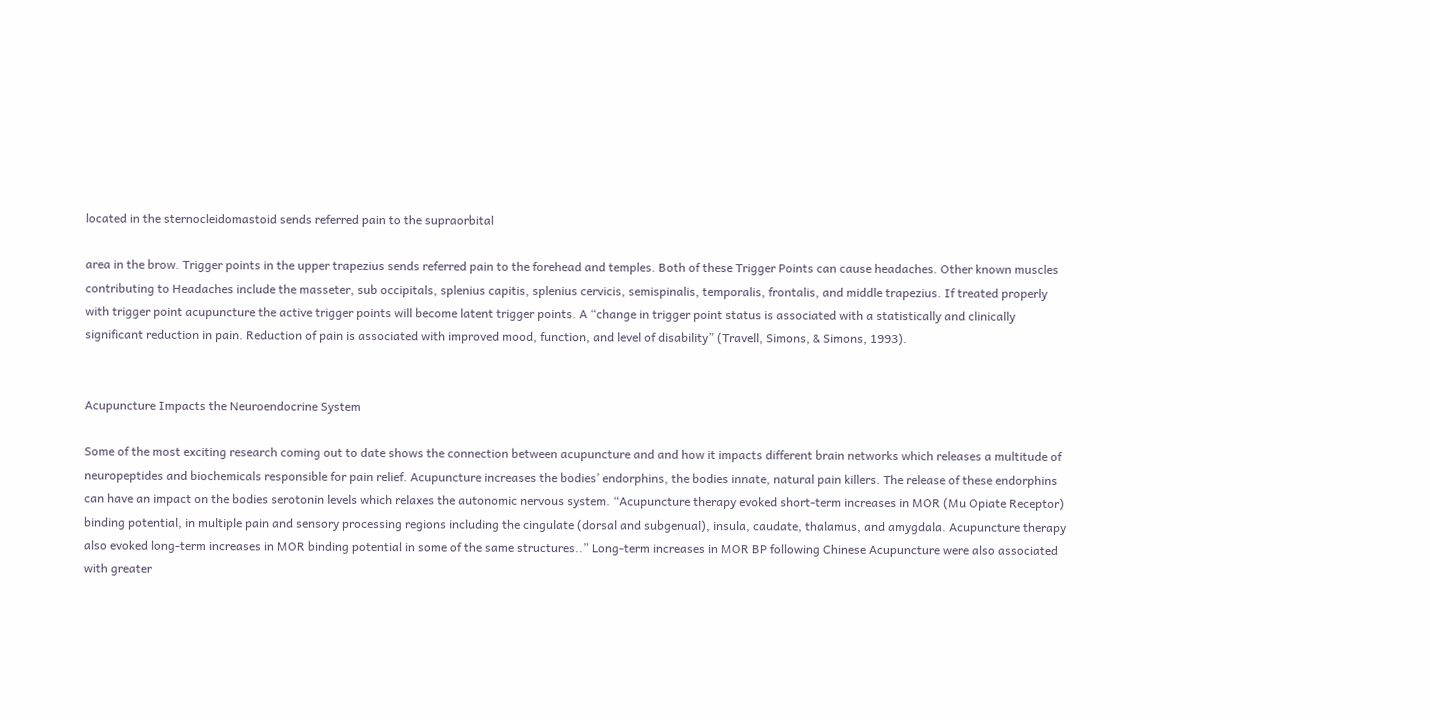located in the sternocleidomastoid sends referred pain to the supraorbital

area in the brow. Trigger points in the upper trapezius sends referred pain to the forehead and temples. Both of these Trigger Points can cause headaches. Other known muscles contributing to Headaches include the masseter, sub occipitals, splenius capitis, splenius cervicis, semispinalis, temporalis, frontalis, and middle trapezius. If treated properly with trigger point acupuncture the active trigger points will become latent trigger points. A “change in trigger point status is associated with a statistically and clinically significant reduction in pain. Reduction of pain is associated with improved mood, function, and level of disability” (Travell, Simons, & Simons, 1993).


Acupuncture Impacts the Neuroendocrine System

Some of the most exciting research coming out to date shows the connection between acupuncture and and how it impacts different brain networks which releases a multitude of neuropeptides and biochemicals responsible for pain relief. Acupuncture increases the bodies’ endorphins, the bodies innate, natural pain killers. The release of these endorphins can have an impact on the bodies serotonin levels which relaxes the autonomic nervous system. “Acupuncture therapy evoked short-term increases in MOR (Mu Opiate Receptor) binding potential, in multiple pain and sensory processing regions including the cingulate (dorsal and subgenual), insula, caudate, thalamus, and amygdala. Acupuncture therapy also evoked long-term increases in MOR binding potential in some of the same structures..” Long-term increases in MOR BP following Chinese Acupuncture were also associated with greater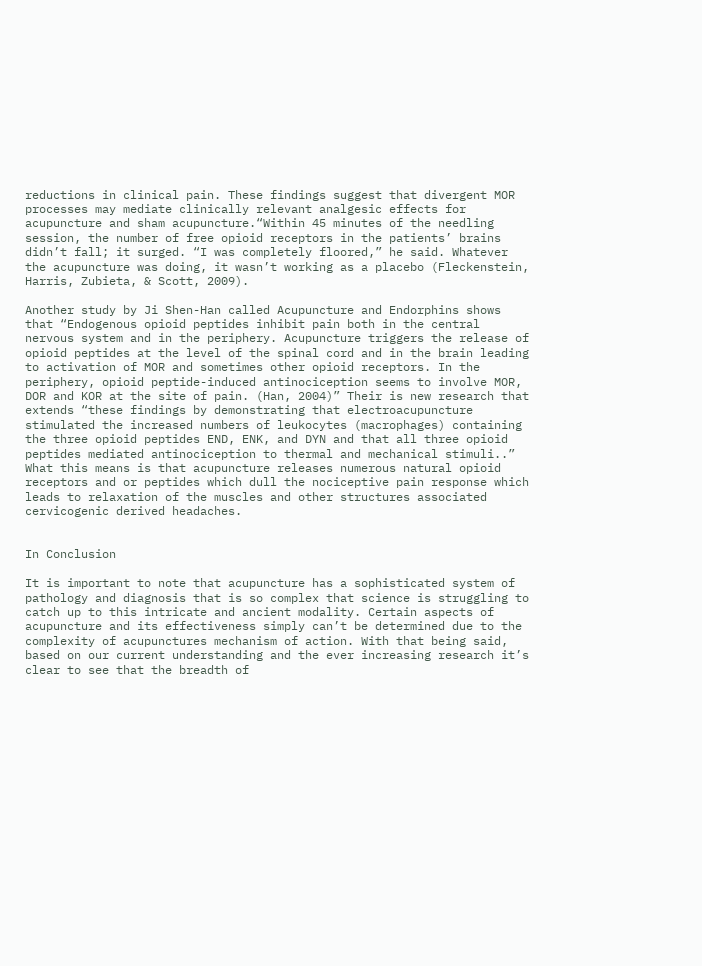reductions in clinical pain. These findings suggest that divergent MOR processes may mediate clinically relevant analgesic effects for acupuncture and sham acupuncture.“Within 45 minutes of the needling session, the number of free opioid receptors in the patients’ brains didn’t fall; it surged. “I was completely floored,” he said. Whatever the acupuncture was doing, it wasn’t working as a placebo (Fleckenstein, Harris, Zubieta, & Scott, 2009).

Another study by Ji Shen-Han called Acupuncture and Endorphins shows that “Endogenous opioid peptides inhibit pain both in the central nervous system and in the periphery. Acupuncture triggers the release of opioid peptides at the level of the spinal cord and in the brain leading to activation of MOR and sometimes other opioid receptors. In the periphery, opioid peptide-induced antinociception seems to involve MOR, DOR and KOR at the site of pain. (Han, 2004)” Their is new research that  extends “these findings by demonstrating that electroacupuncture stimulated the increased numbers of leukocytes (macrophages) containing the three opioid peptides END, ENK, and DYN and that all three opioid peptides mediated antinociception to thermal and mechanical stimuli..” What this means is that acupuncture releases numerous natural opioid receptors and or peptides which dull the nociceptive pain response which leads to relaxation of the muscles and other structures associated cervicogenic derived headaches.


In Conclusion

It is important to note that acupuncture has a sophisticated system of pathology and diagnosis that is so complex that science is struggling to catch up to this intricate and ancient modality. Certain aspects of acupuncture and its effectiveness simply can’t be determined due to the complexity of acupunctures mechanism of action. With that being said, based on our current understanding and the ever increasing research it’s clear to see that the breadth of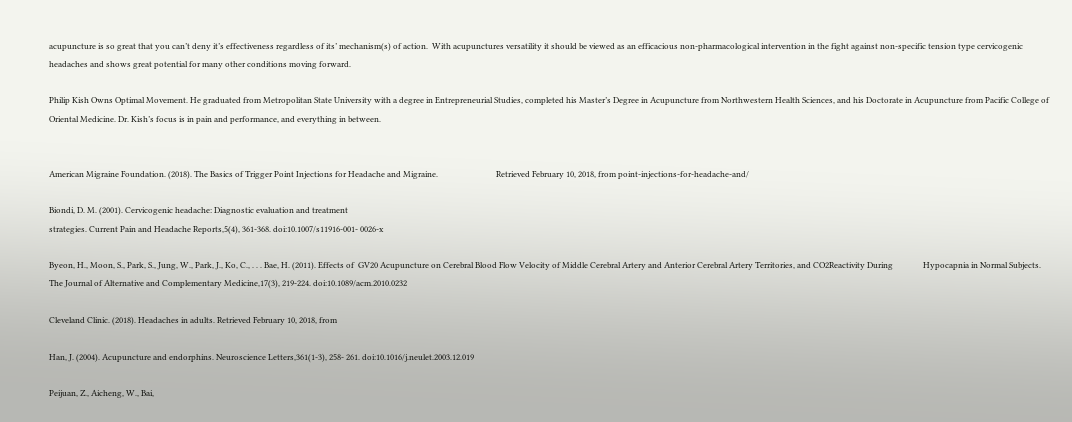acupuncture is so great that you can’t deny it’s effectiveness regardless of its’ mechanism(s) of action.  With acupunctures versatility it should be viewed as an efficacious non-pharmacological intervention in the fight against non-specific tension type cervicogenic headaches and shows great potential for many other conditions moving forward.

Philip Kish Owns Optimal Movement. He graduated from Metropolitan State University with a degree in Entrepreneurial Studies, completed his Master’s Degree in Acupuncture from Northwestern Health Sciences, and his Doctorate in Acupuncture from Pacific College of Oriental Medicine. Dr. Kish’s focus is in pain and performance, and everything in between.


American Migraine Foundation. (2018). The Basics of Trigger Point Injections for Headache and Migraine.                             Retrieved February 10, 2018, from point-injections-for-headache-and/

Biondi, D. M. (2001). Cervicogenic headache: Diagnostic evaluation and treatment
strategies. Current Pain and Headache Reports,5(4), 361-368. doi:10.1007/s11916-001- 0026-x

Byeon, H., Moon, S., Park, S., Jung, W., Park, J., Ko, C., . . . Bae, H. (2011). Effects of  GV20 Acupuncture on Cerebral Blood Flow Velocity of Middle Cerebral Artery and Anterior Cerebral Artery Territories, and CO2Reactivity During               Hypocapnia in Normal Subjects. The Journal of Alternative and Complementary Medicine,17(3), 219-224. doi:10.1089/acm.2010.0232

Cleveland Clinic. (2018). Headaches in adults. Retrieved February 10, 2018, from

Han, J. (2004). Acupuncture and endorphins. Neuroscience Letters,361(1-3), 258- 261. doi:10.1016/j.neulet.2003.12.019

Peijuan, Z., Aicheng, W., Bai,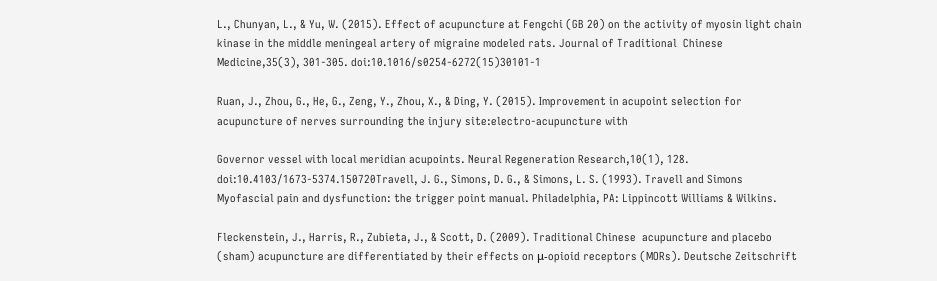L., Chunyan, L., & Yu, W. (2015). Effect of acupuncture at Fengchi (GB 20) on the activity of myosin light chain kinase in the middle meningeal artery of migraine modeled rats. Journal of Traditional  Chinese Medicine,35(3), 301-305. doi:10.1016/s0254-6272(15)30101-1

Ruan, J., Zhou, G., He, G., Zeng, Y., Zhou, X., & Ding, Y. (2015). Improvement in acupoint selection for acupuncture of nerves surrounding the injury site:electro-acupuncture with

Governor vessel with local meridian acupoints. Neural Regeneration Research,10(1), 128. doi:10.4103/1673-5374.150720Travell, J. G., Simons, D. G., & Simons, L. S. (1993). Travell and Simons Myofascial pain and dysfunction: the trigger point manual. Philadelphia, PA: Lippincott Williams & Wilkins.

Fleckenstein, J., Harris, R., Zubieta, J., & Scott, D. (2009). Traditional Chinese  acupuncture and placebo (sham) acupuncture are differentiated by their effects on μ-opioid receptors (MORs). Deutsche Zeitschrift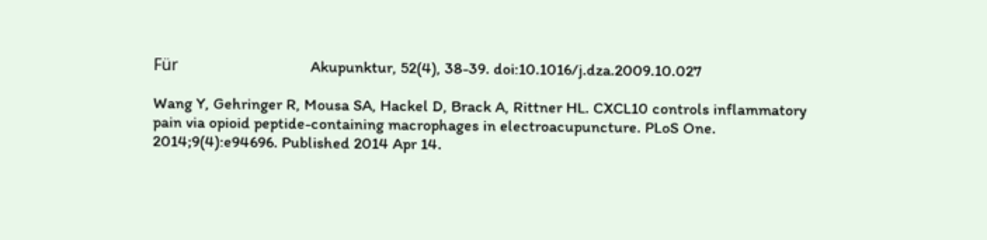Für                                 Akupunktur, 52(4), 38-39. doi:10.1016/j.dza.2009.10.027

Wang Y, Gehringer R, Mousa SA, Hackel D, Brack A, Rittner HL. CXCL10 controls inflammatory pain via opioid peptide-containing macrophages in electroacupuncture. PLoS One. 2014;9(4):e94696. Published 2014 Apr 14.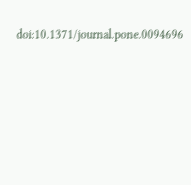doi:10.1371/journal.pone.0094696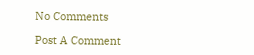No Comments

Post A Comment